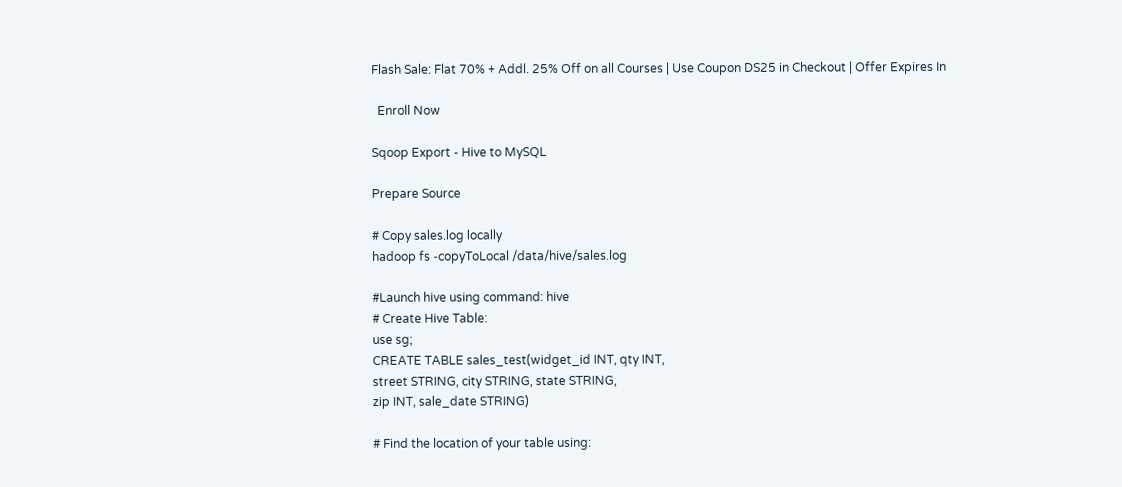Flash Sale: Flat 70% + Addl. 25% Off on all Courses | Use Coupon DS25 in Checkout | Offer Expires In

  Enroll Now

Sqoop Export - Hive to MySQL

Prepare Source

# Copy sales.log locally
hadoop fs -copyToLocal /data/hive/sales.log

#Launch hive using command: hive
# Create Hive Table:
use sg;
CREATE TABLE sales_test(widget_id INT, qty INT,
street STRING, city STRING, state STRING,
zip INT, sale_date STRING)

# Find the location of your table using: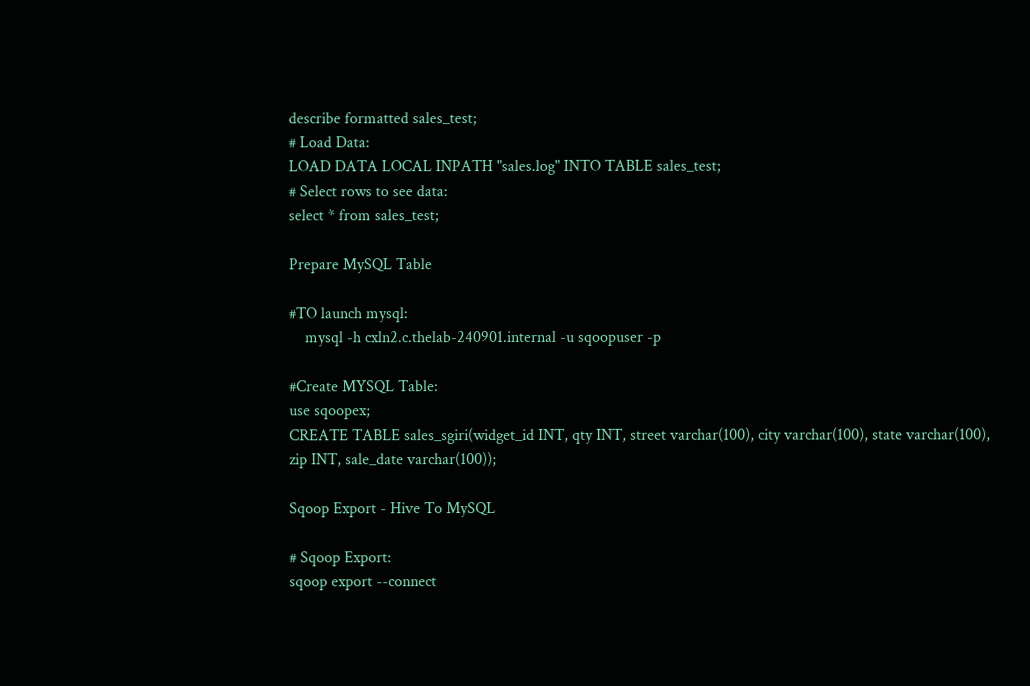describe formatted sales_test;
# Load Data:
LOAD DATA LOCAL INPATH "sales.log" INTO TABLE sales_test;
# Select rows to see data:
select * from sales_test;

Prepare MySQL Table

#TO launch mysql:
    mysql -h cxln2.c.thelab-240901.internal -u sqoopuser -p

#Create MYSQL Table:
use sqoopex;
CREATE TABLE sales_sgiri(widget_id INT, qty INT, street varchar(100), city varchar(100), state varchar(100),
zip INT, sale_date varchar(100));

Sqoop Export - Hive To MySQL

# Sqoop Export:
sqoop export --connect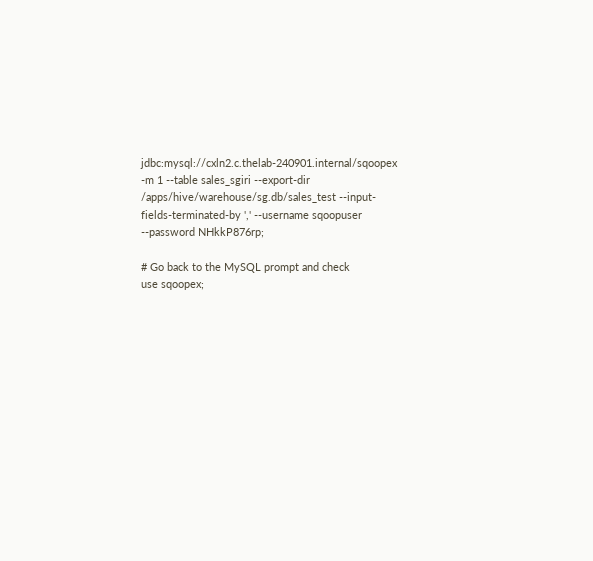jdbc:mysql://cxln2.c.thelab-240901.internal/sqoopex -m 1 --table sales_sgiri --export-dir /apps/hive/warehouse/sg.db/sales_test --input-fields-terminated-by ',' --username sqoopuser --password NHkkP876rp;

# Go back to the MySQL prompt and check
use sqoopex;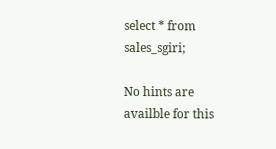select * from sales_sgiri;

No hints are availble for this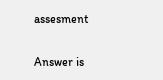assesment

Answer is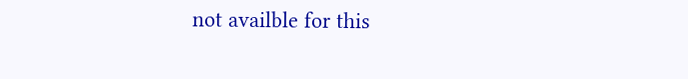not availble for this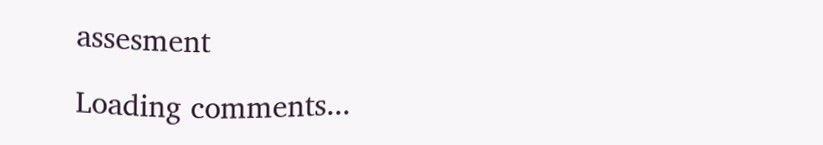assesment

Loading comments...